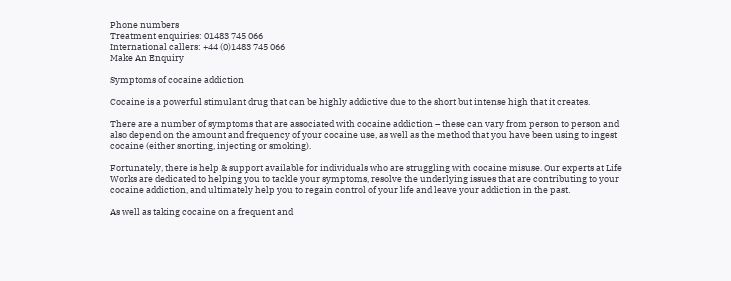Phone numbers
Treatment enquiries: 01483 745 066
International callers: +44 (0)1483 745 066
Make An Enquiry

Symptoms of cocaine addiction

Cocaine is a powerful stimulant drug that can be highly addictive due to the short but intense high that it creates.

There are a number of symptoms that are associated with cocaine addiction – these can vary from person to person and also depend on the amount and frequency of your cocaine use, as well as the method that you have been using to ingest cocaine (either snorting, injecting or smoking).

Fortunately, there is help & support available for individuals who are struggling with cocaine misuse. Our experts at Life Works are dedicated to helping you to tackle your symptoms, resolve the underlying issues that are contributing to your cocaine addiction, and ultimately help you to regain control of your life and leave your addiction in the past.

As well as taking cocaine on a frequent and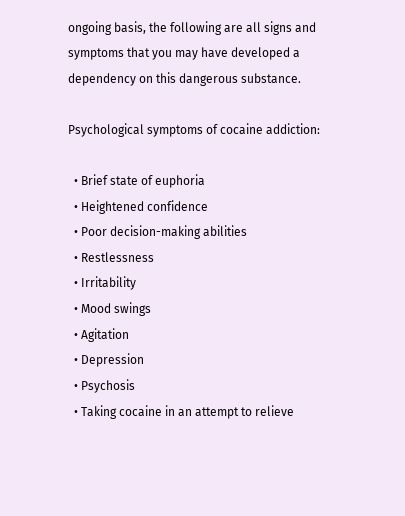ongoing basis, the following are all signs and symptoms that you may have developed a dependency on this dangerous substance.

Psychological symptoms of cocaine addiction:

  • Brief state of euphoria
  • Heightened confidence
  • Poor decision-making abilities
  • Restlessness
  • Irritability
  • Mood swings
  • Agitation
  • Depression
  • Psychosis
  • Taking cocaine in an attempt to relieve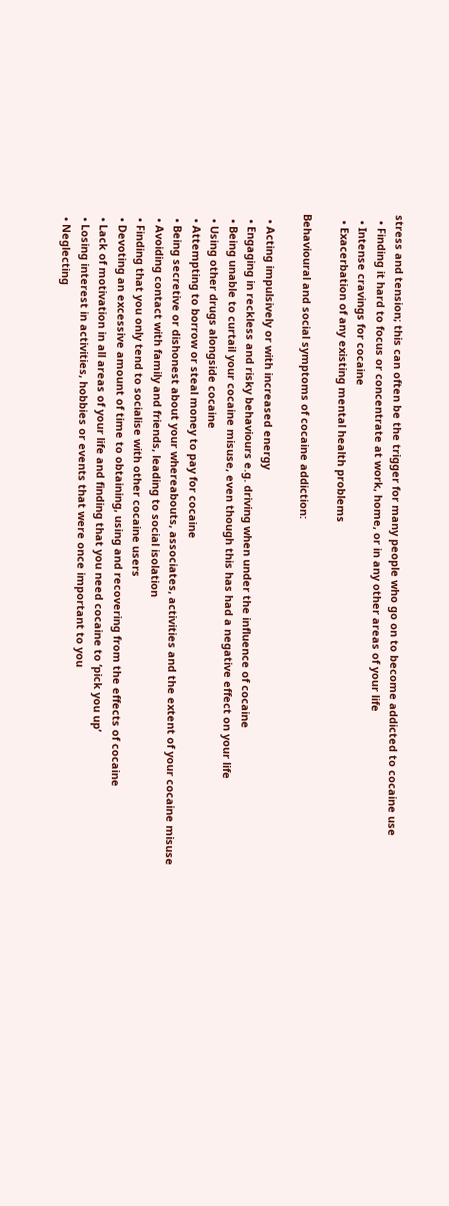stress and tension; this can often be the trigger for many people who go on to become addicted to cocaine use
  • Finding it hard to focus or concentrate at work, home, or in any other areas of your life
  • Intense cravings for cocaine
  • Exacerbation of any existing mental health problems

Behavioural and social symptoms of cocaine addiction:

  • Acting impulsively or with increased energy
  • Engaging in reckless and risky behaviours e.g. driving when under the influence of cocaine
  • Being unable to curtail your cocaine misuse, even though this has had a negative effect on your life
  • Using other drugs alongside cocaine
  • Attempting to borrow or steal money to pay for cocaine
  • Being secretive or dishonest about your whereabouts, associates, activities and the extent of your cocaine misuse
  • Avoiding contact with family and friends, leading to social isolation
  • Finding that you only tend to socialise with other cocaine users
  • Devoting an excessive amount of time to obtaining, using and recovering from the effects of cocaine
  • Lack of motivation in all areas of your life and finding that you need cocaine to ‘pick you up’
  • Losing interest in activities, hobbies or events that were once important to you
  • Neglecting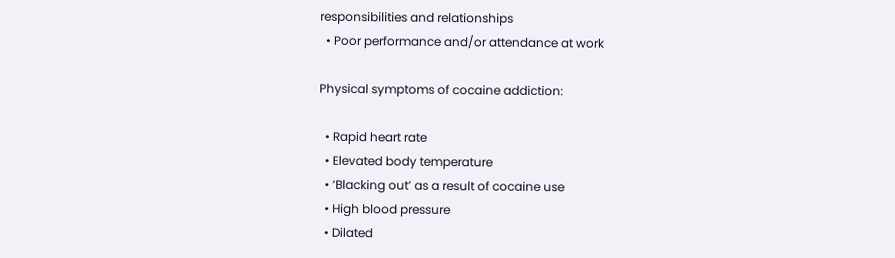responsibilities and relationships
  • Poor performance and/or attendance at work

Physical symptoms of cocaine addiction:

  • Rapid heart rate
  • Elevated body temperature
  • ‘Blacking out’ as a result of cocaine use
  • High blood pressure
  • Dilated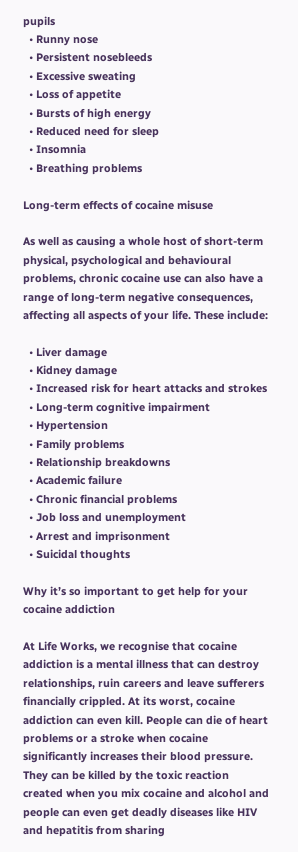pupils
  • Runny nose
  • Persistent nosebleeds
  • Excessive sweating
  • Loss of appetite
  • Bursts of high energy
  • Reduced need for sleep
  • Insomnia
  • Breathing problems

Long-term effects of cocaine misuse

As well as causing a whole host of short-term physical, psychological and behavioural problems, chronic cocaine use can also have a range of long-term negative consequences, affecting all aspects of your life. These include:

  • Liver damage
  • Kidney damage
  • Increased risk for heart attacks and strokes
  • Long-term cognitive impairment
  • Hypertension
  • Family problems
  • Relationship breakdowns
  • Academic failure
  • Chronic financial problems
  • Job loss and unemployment
  • Arrest and imprisonment
  • Suicidal thoughts

Why it’s so important to get help for your cocaine addiction

At Life Works, we recognise that cocaine addiction is a mental illness that can destroy relationships, ruin careers and leave sufferers financially crippled. At its worst, cocaine addiction can even kill. People can die of heart problems or a stroke when cocaine significantly increases their blood pressure. They can be killed by the toxic reaction created when you mix cocaine and alcohol and people can even get deadly diseases like HIV and hepatitis from sharing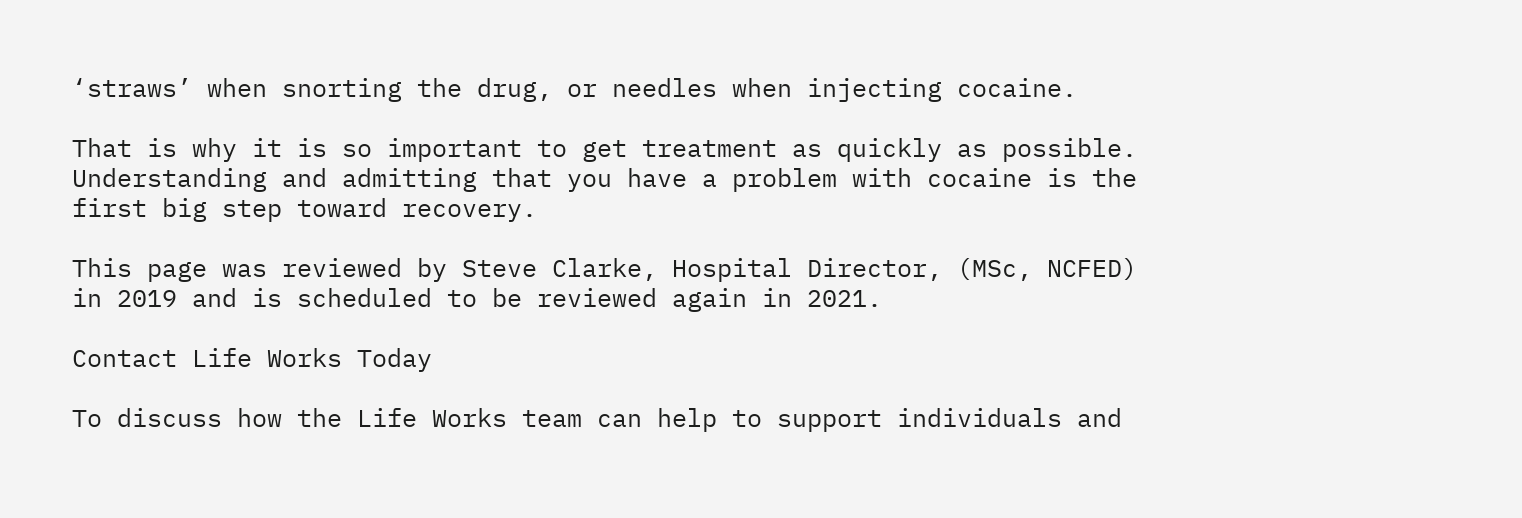‘straws’ when snorting the drug, or needles when injecting cocaine.

That is why it is so important to get treatment as quickly as possible. Understanding and admitting that you have a problem with cocaine is the first big step toward recovery.

This page was reviewed by Steve Clarke, Hospital Director, (MSc, NCFED) in 2019 and is scheduled to be reviewed again in 2021.

Contact Life Works Today

To discuss how the Life Works team can help to support individuals and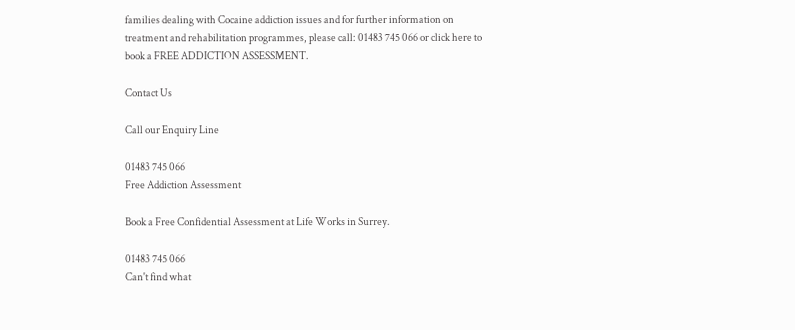families dealing with Cocaine addiction issues and for further information on treatment and rehabilitation programmes, please call: 01483 745 066 or click here to book a FREE ADDICTION ASSESSMENT.

Contact Us

Call our Enquiry Line

01483 745 066
Free Addiction Assessment

Book a Free Confidential Assessment at Life Works in Surrey.

01483 745 066
Can't find what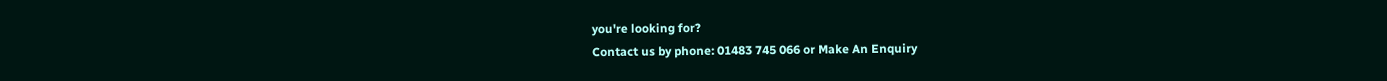you're looking for?
Contact us by phone: 01483 745 066 or Make An Enquiry